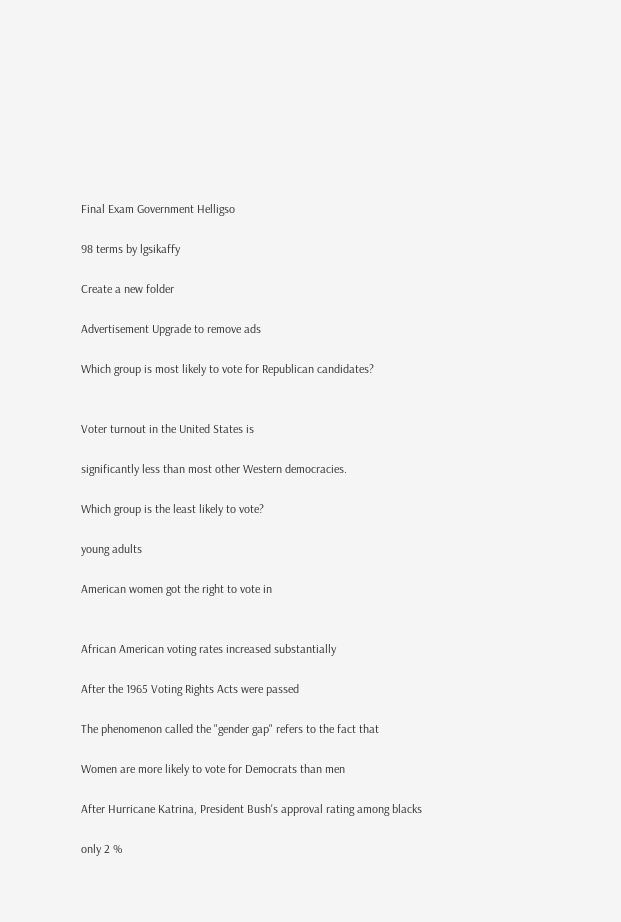Final Exam Government Helligso

98 terms by lgsikaffy

Create a new folder

Advertisement Upgrade to remove ads

Which group is most likely to vote for Republican candidates?


Voter turnout in the United States is

significantly less than most other Western democracies.

Which group is the least likely to vote?

young adults

American women got the right to vote in


African American voting rates increased substantially

After the 1965 Voting Rights Acts were passed

The phenomenon called the "gender gap" refers to the fact that

Women are more likely to vote for Democrats than men

After Hurricane Katrina, President Bush's approval rating among blacks

only 2 %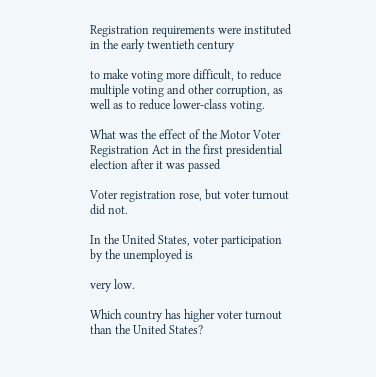Registration requirements were instituted in the early twentieth century

to make voting more difficult, to reduce multiple voting and other corruption, as well as to reduce lower-class voting.

What was the effect of the Motor Voter Registration Act in the first presidential election after it was passed

Voter registration rose, but voter turnout did not.

In the United States, voter participation by the unemployed is

very low.

Which country has higher voter turnout than the United States?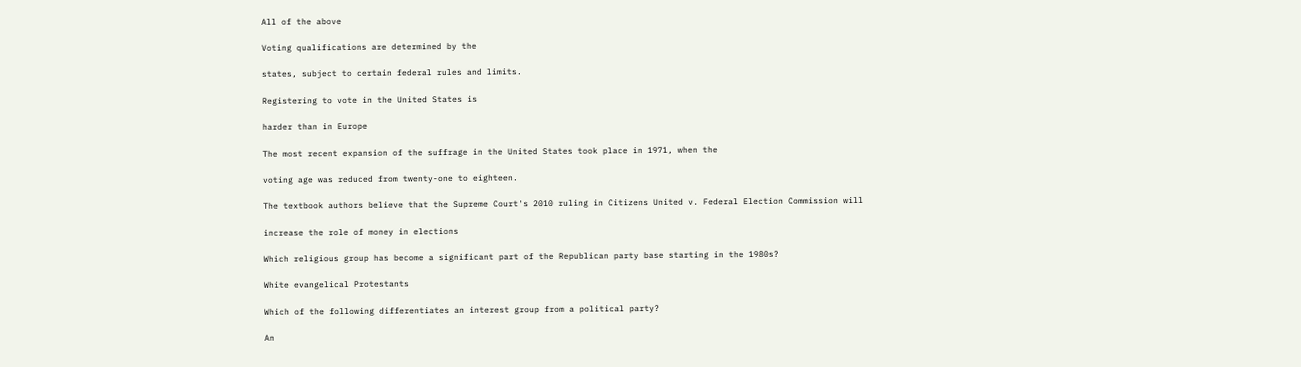All of the above

Voting qualifications are determined by the

states, subject to certain federal rules and limits.

Registering to vote in the United States is

harder than in Europe

The most recent expansion of the suffrage in the United States took place in 1971, when the

voting age was reduced from twenty-one to eighteen.

The textbook authors believe that the Supreme Court's 2010 ruling in Citizens United v. Federal Election Commission will

increase the role of money in elections

Which religious group has become a significant part of the Republican party base starting in the 1980s?

White evangelical Protestants

Which of the following differentiates an interest group from a political party?

An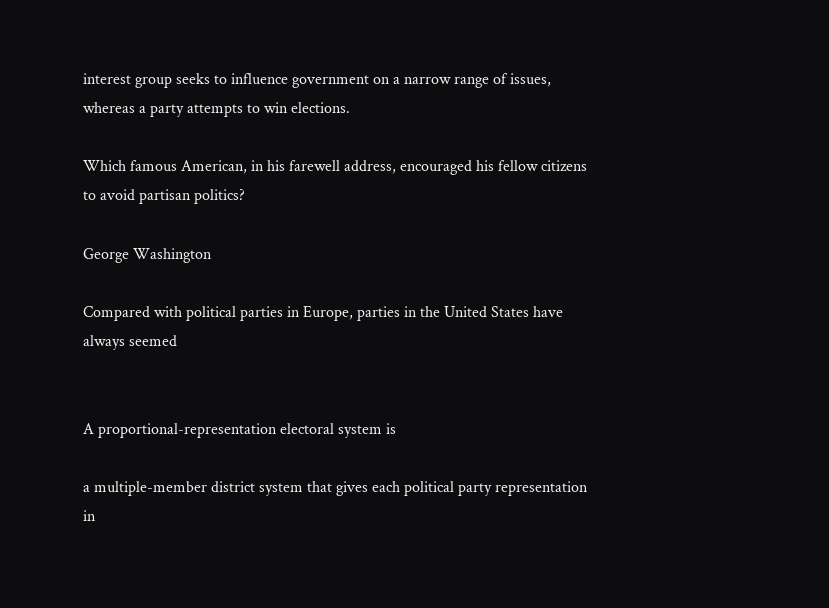interest group seeks to influence government on a narrow range of issues, whereas a party attempts to win elections.

Which famous American, in his farewell address, encouraged his fellow citizens to avoid partisan politics?

George Washington

Compared with political parties in Europe, parties in the United States have always seemed


A proportional-representation electoral system is

a multiple-member district system that gives each political party representation in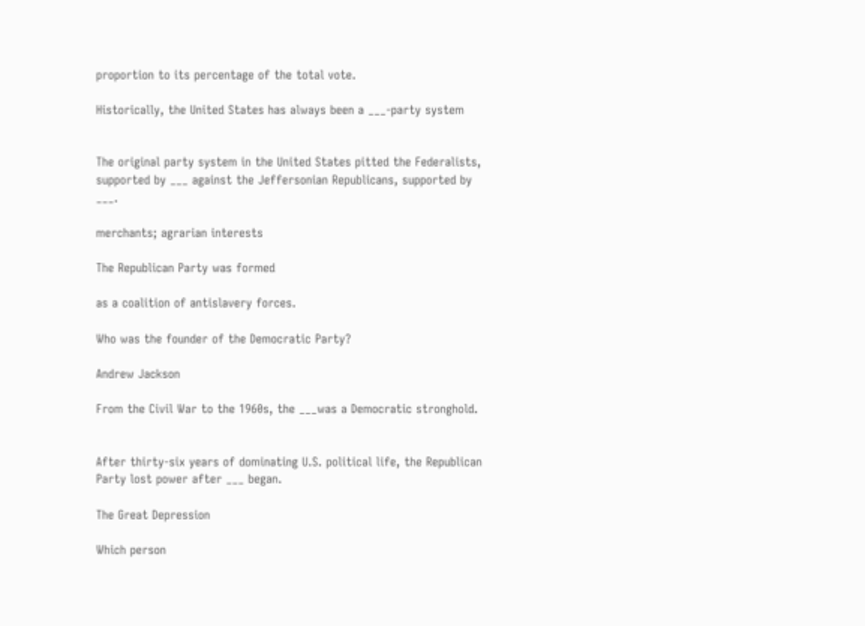proportion to its percentage of the total vote.

Historically, the United States has always been a ___-party system


The original party system in the United States pitted the Federalists, supported by ___ against the Jeffersonian Republicans, supported by ___.

merchants; agrarian interests

The Republican Party was formed

as a coalition of antislavery forces.

Who was the founder of the Democratic Party?

Andrew Jackson

From the Civil War to the 1960s, the ___was a Democratic stronghold.


After thirty-six years of dominating U.S. political life, the Republican Party lost power after ___ began.

The Great Depression

Which person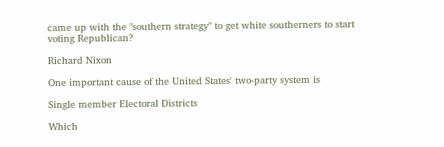came up with the "southern strategy" to get white southerners to start voting Republican?

Richard Nixon

One important cause of the United States' two-party system is

Single member Electoral Districts

Which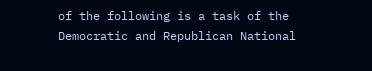of the following is a task of the Democratic and Republican National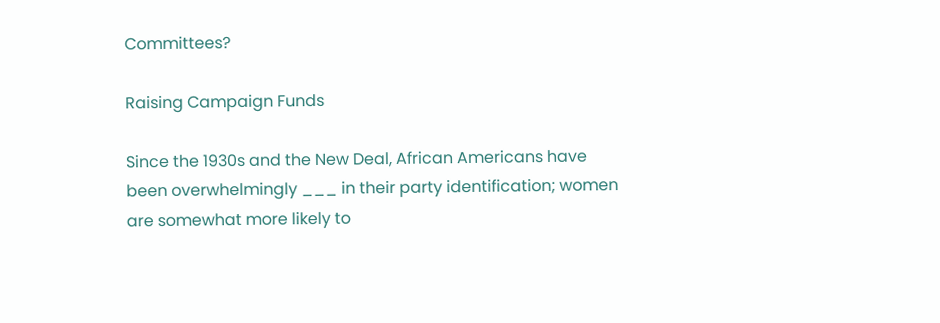Committees?

Raising Campaign Funds

Since the 1930s and the New Deal, African Americans have been overwhelmingly ___ in their party identification; women are somewhat more likely to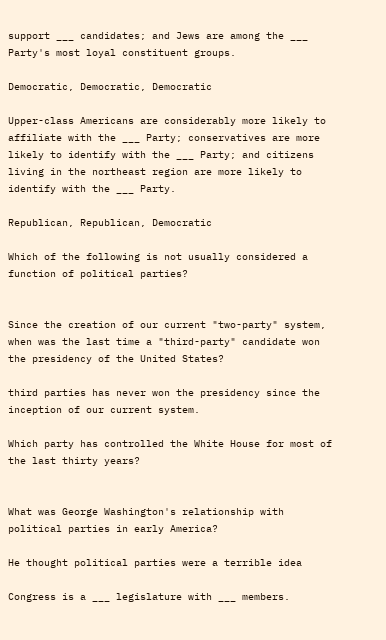support ___ candidates; and Jews are among the ___ Party's most loyal constituent groups.

Democratic, Democratic, Democratic

Upper-class Americans are considerably more likely to affiliate with the ___ Party; conservatives are more likely to identify with the ___ Party; and citizens living in the northeast region are more likely to identify with the ___ Party.

Republican, Republican, Democratic

Which of the following is not usually considered a function of political parties?


Since the creation of our current "two-party" system, when was the last time a "third-party" candidate won the presidency of the United States?

third parties has never won the presidency since the inception of our current system.

Which party has controlled the White House for most of the last thirty years?


What was George Washington's relationship with political parties in early America?

He thought political parties were a terrible idea

Congress is a ___ legislature with ___ members.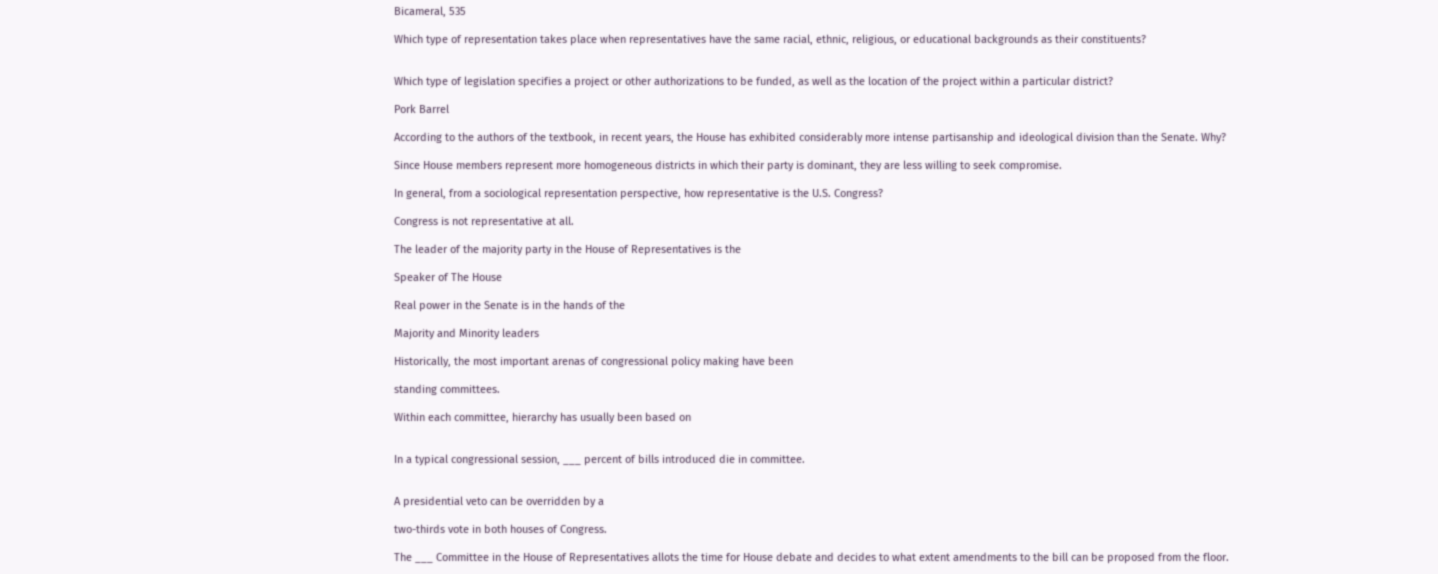Bicameral, 535

Which type of representation takes place when representatives have the same racial, ethnic, religious, or educational backgrounds as their constituents?


Which type of legislation specifies a project or other authorizations to be funded, as well as the location of the project within a particular district?

Pork Barrel

According to the authors of the textbook, in recent years, the House has exhibited considerably more intense partisanship and ideological division than the Senate. Why?

Since House members represent more homogeneous districts in which their party is dominant, they are less willing to seek compromise.

In general, from a sociological representation perspective, how representative is the U.S. Congress?

Congress is not representative at all.

The leader of the majority party in the House of Representatives is the

Speaker of The House

Real power in the Senate is in the hands of the

Majority and Minority leaders

Historically, the most important arenas of congressional policy making have been

standing committees.

Within each committee, hierarchy has usually been based on


In a typical congressional session, ___ percent of bills introduced die in committee.


A presidential veto can be overridden by a

two-thirds vote in both houses of Congress.

The ___ Committee in the House of Representatives allots the time for House debate and decides to what extent amendments to the bill can be proposed from the floor.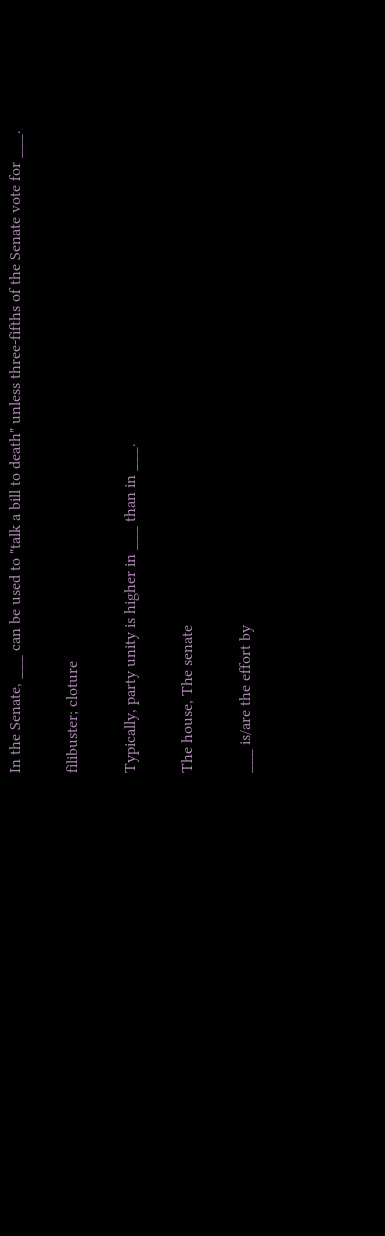In the Senate, ___ can be used to "talk a bill to death" unless three-fifths of the Senate vote for ___.

filibuster; cloture

Typically, party unity is higher in ___ than in ___.

The house, The senate

___ is/are the effort by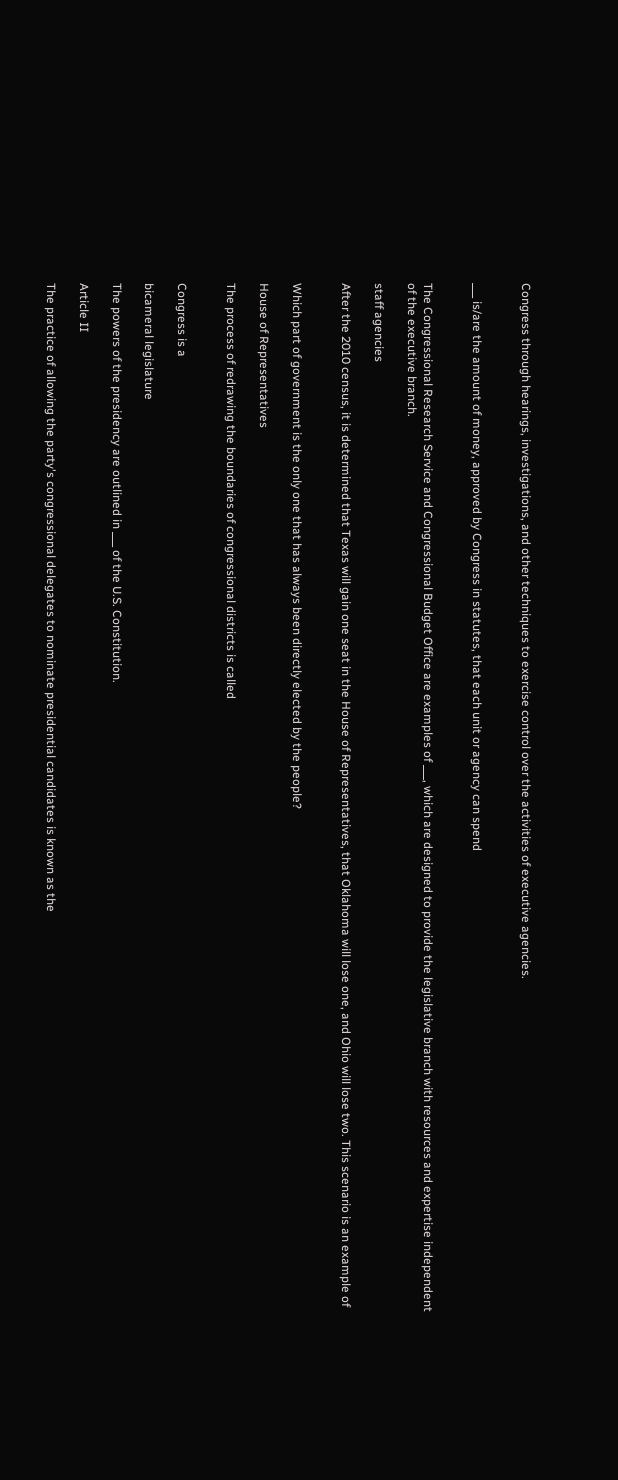Congress through hearings, investigations, and other techniques to exercise control over the activities of executive agencies.


___ is/are the amount of money, approved by Congress in statutes, that each unit or agency can spend


The Congressional Research Service and Congressional Budget Office are examples of ___, which are designed to provide the legislative branch with resources and expertise independent of the executive branch.

staff agencies

After the 2010 census, it is determined that Texas will gain one seat in the House of Representatives, that Oklahoma will lose one, and Ohio will lose two. This scenario is an example of


Which part of government is the only one that has always been directly elected by the people?

House of Representatives

The process of redrawing the boundaries of congressional districts is called


Congress is a

bicameral legislature

The powers of the presidency are outlined in ___ of the U.S. Constitution.

Article II

The practice of allowing the party's congressional delegates to nominate presidential candidates is known as the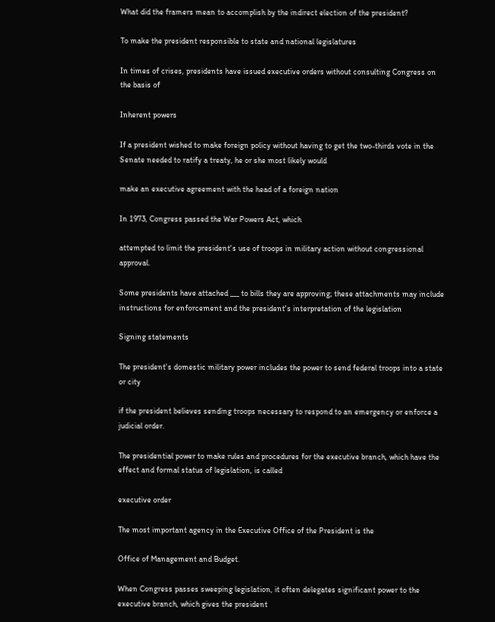What did the framers mean to accomplish by the indirect election of the president?

To make the president responsible to state and national legislatures

In times of crises, presidents have issued executive orders without consulting Congress on the basis of

Inherent powers

If a president wished to make foreign policy without having to get the two-thirds vote in the Senate needed to ratify a treaty, he or she most likely would

make an executive agreement with the head of a foreign nation

In 1973, Congress passed the War Powers Act, which

attempted to limit the president's use of troops in military action without congressional approval.

Some presidents have attached ___ to bills they are approving; these attachments may include instructions for enforcement and the president's interpretation of the legislation

Signing statements

The president's domestic military power includes the power to send federal troops into a state or city

if the president believes sending troops necessary to respond to an emergency or enforce a judicial order.

The presidential power to make rules and procedures for the executive branch, which have the effect and formal status of legislation, is called

executive order

The most important agency in the Executive Office of the President is the

Office of Management and Budget.

When Congress passes sweeping legislation, it often delegates significant power to the executive branch, which gives the president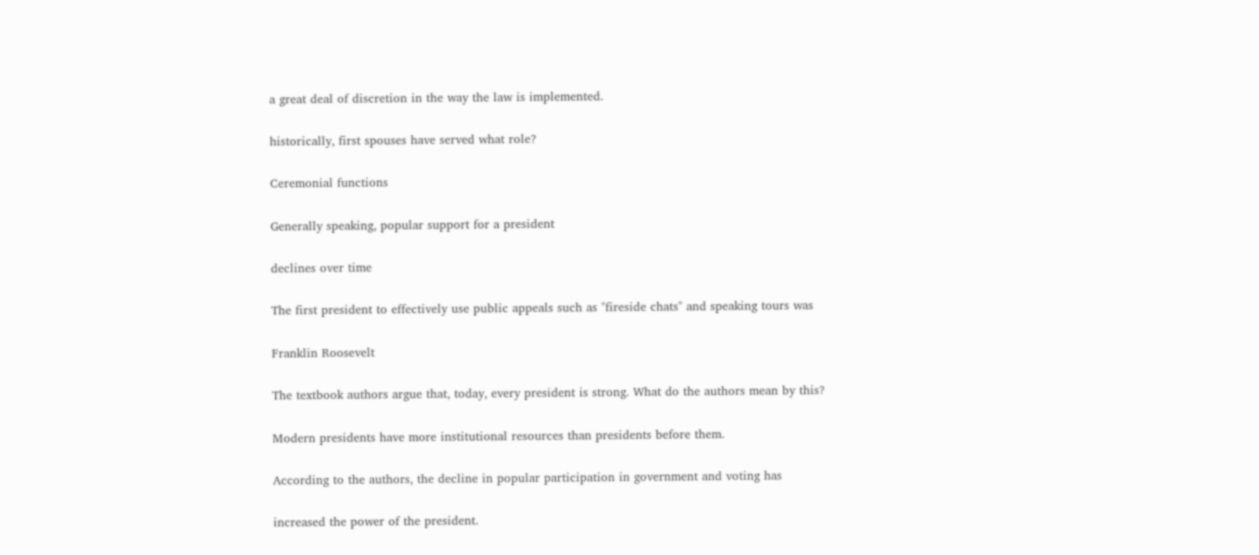a great deal of discretion in the way the law is implemented.

historically, first spouses have served what role?

Ceremonial functions

Generally speaking, popular support for a president

declines over time

The first president to effectively use public appeals such as "fireside chats" and speaking tours was

Franklin Roosevelt

The textbook authors argue that, today, every president is strong. What do the authors mean by this?

Modern presidents have more institutional resources than presidents before them.

According to the authors, the decline in popular participation in government and voting has

increased the power of the president.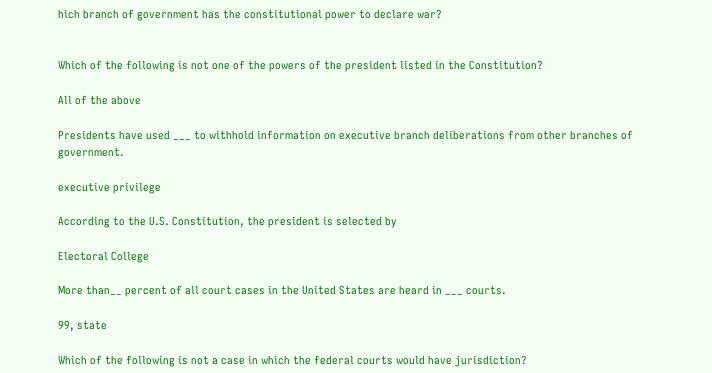hich branch of government has the constitutional power to declare war?


Which of the following is not one of the powers of the president listed in the Constitution?

All of the above

Presidents have used ___ to withhold information on executive branch deliberations from other branches of government.

executive privilege

According to the U.S. Constitution, the president is selected by

Electoral College

More than__ percent of all court cases in the United States are heard in ___ courts.

99, state

Which of the following is not a case in which the federal courts would have jurisdiction?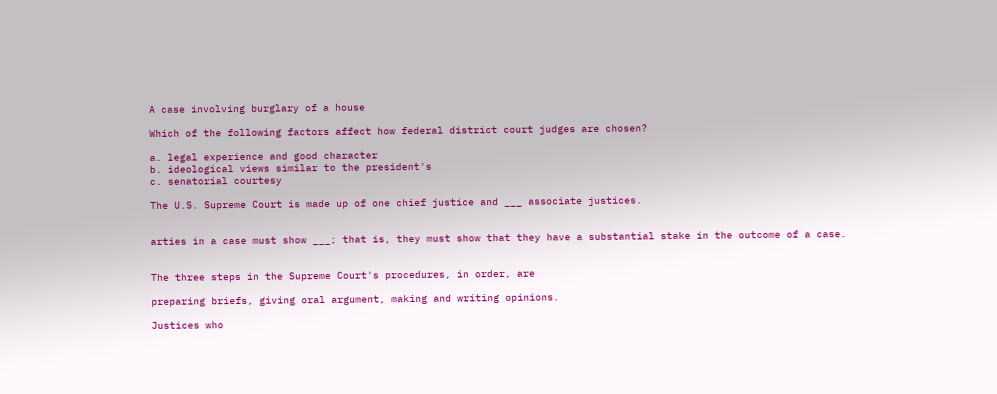A case involving burglary of a house

Which of the following factors affect how federal district court judges are chosen?

a. legal experience and good character
b. ideological views similar to the president's
c. senatorial courtesy

The U.S. Supreme Court is made up of one chief justice and ___ associate justices.


arties in a case must show ___; that is, they must show that they have a substantial stake in the outcome of a case.


The three steps in the Supreme Court's procedures, in order, are

preparing briefs, giving oral argument, making and writing opinions.

Justices who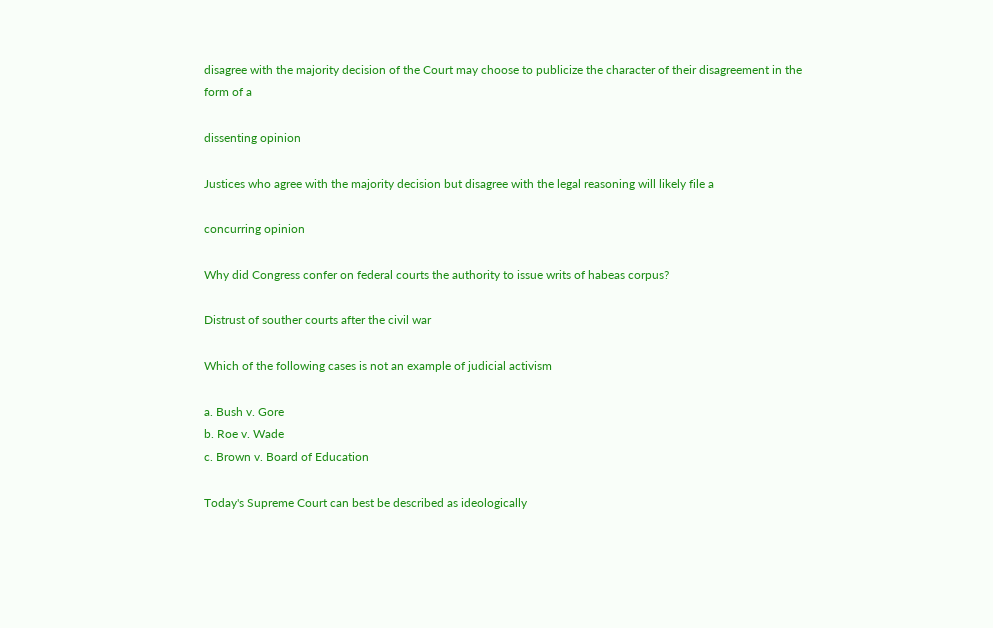disagree with the majority decision of the Court may choose to publicize the character of their disagreement in the form of a

dissenting opinion

Justices who agree with the majority decision but disagree with the legal reasoning will likely file a

concurring opinion

Why did Congress confer on federal courts the authority to issue writs of habeas corpus?

Distrust of souther courts after the civil war

Which of the following cases is not an example of judicial activism

a. Bush v. Gore
b. Roe v. Wade
c. Brown v. Board of Education

Today's Supreme Court can best be described as ideologically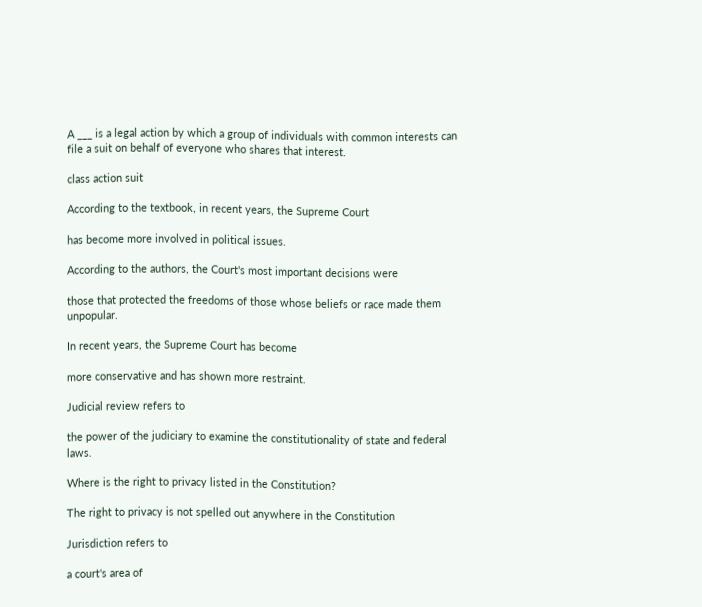A ___ is a legal action by which a group of individuals with common interests can file a suit on behalf of everyone who shares that interest.

class action suit

According to the textbook, in recent years, the Supreme Court

has become more involved in political issues.

According to the authors, the Court's most important decisions were

those that protected the freedoms of those whose beliefs or race made them unpopular.

In recent years, the Supreme Court has become

more conservative and has shown more restraint.

Judicial review refers to

the power of the judiciary to examine the constitutionality of state and federal laws.

Where is the right to privacy listed in the Constitution?

The right to privacy is not spelled out anywhere in the Constitution

Jurisdiction refers to

a court's area of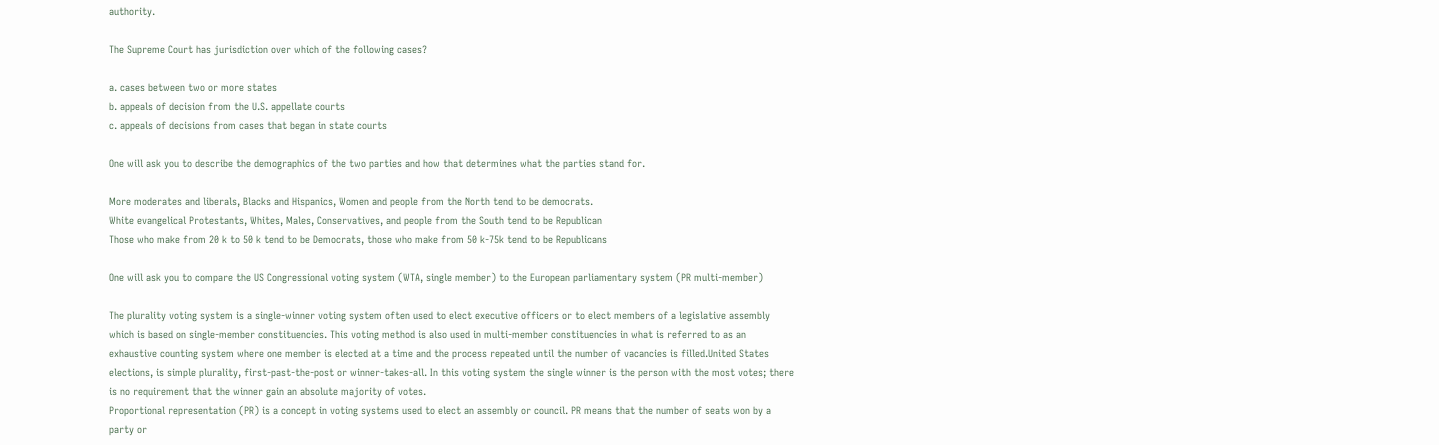authority.

The Supreme Court has jurisdiction over which of the following cases?

a. cases between two or more states
b. appeals of decision from the U.S. appellate courts
c. appeals of decisions from cases that began in state courts

One will ask you to describe the demographics of the two parties and how that determines what the parties stand for.

More moderates and liberals, Blacks and Hispanics, Women and people from the North tend to be democrats.
White evangelical Protestants, Whites, Males, Conservatives, and people from the South tend to be Republican
Those who make from 20 k to 50 k tend to be Democrats, those who make from 50 k-75k tend to be Republicans

One will ask you to compare the US Congressional voting system (WTA, single member) to the European parliamentary system (PR multi-member)

The plurality voting system is a single-winner voting system often used to elect executive officers or to elect members of a legislative assembly which is based on single-member constituencies. This voting method is also used in multi-member constituencies in what is referred to as an exhaustive counting system where one member is elected at a time and the process repeated until the number of vacancies is filled.United States elections, is simple plurality, first-past-the-post or winner-takes-all. In this voting system the single winner is the person with the most votes; there is no requirement that the winner gain an absolute majority of votes.
Proportional representation (PR) is a concept in voting systems used to elect an assembly or council. PR means that the number of seats won by a party or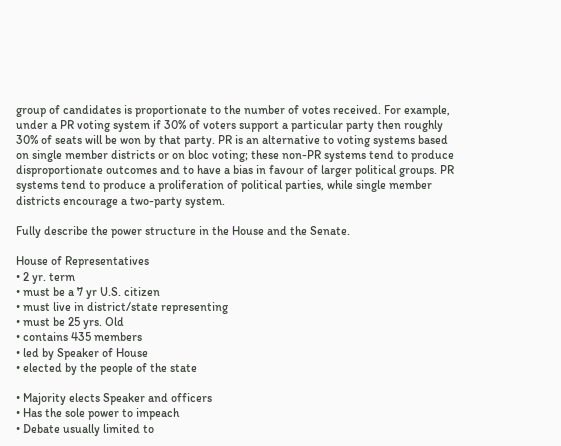group of candidates is proportionate to the number of votes received. For example, under a PR voting system if 30% of voters support a particular party then roughly 30% of seats will be won by that party. PR is an alternative to voting systems based on single member districts or on bloc voting; these non-PR systems tend to produce disproportionate outcomes and to have a bias in favour of larger political groups. PR systems tend to produce a proliferation of political parties, while single member districts encourage a two-party system.

Fully describe the power structure in the House and the Senate.

House of Representatives
• 2 yr. term
• must be a 7 yr U.S. citizen
• must live in district/state representing
• must be 25 yrs. Old
• contains 435 members
• led by Speaker of House
• elected by the people of the state

• Majority elects Speaker and officers
• Has the sole power to impeach
• Debate usually limited to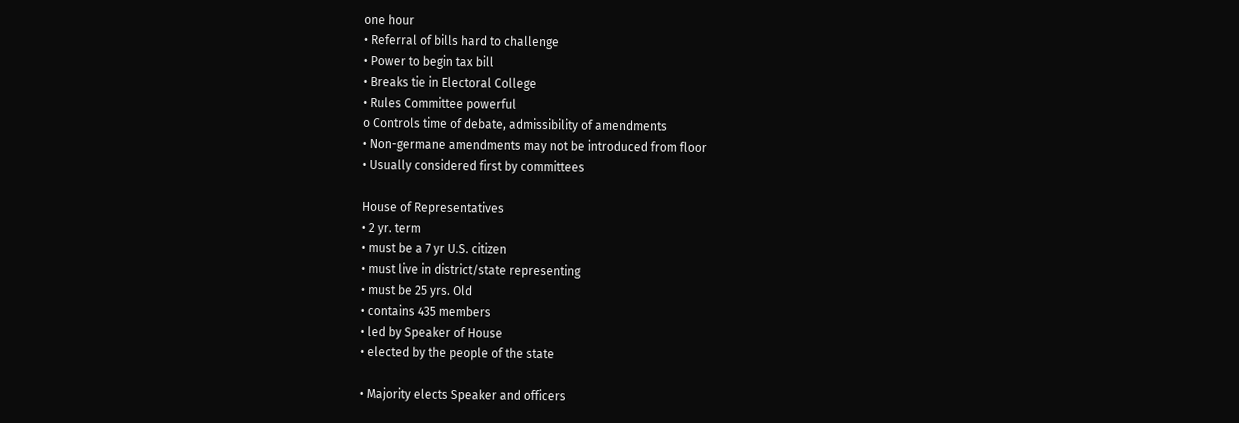one hour
• Referral of bills hard to challenge
• Power to begin tax bill
• Breaks tie in Electoral College
• Rules Committee powerful
o Controls time of debate, admissibility of amendments
• Non-germane amendments may not be introduced from floor
• Usually considered first by committees

House of Representatives
• 2 yr. term
• must be a 7 yr U.S. citizen
• must live in district/state representing
• must be 25 yrs. Old
• contains 435 members
• led by Speaker of House
• elected by the people of the state

• Majority elects Speaker and officers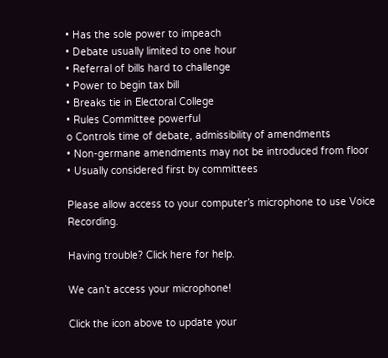• Has the sole power to impeach
• Debate usually limited to one hour
• Referral of bills hard to challenge
• Power to begin tax bill
• Breaks tie in Electoral College
• Rules Committee powerful
o Controls time of debate, admissibility of amendments
• Non-germane amendments may not be introduced from floor
• Usually considered first by committees

Please allow access to your computer’s microphone to use Voice Recording.

Having trouble? Click here for help.

We can’t access your microphone!

Click the icon above to update your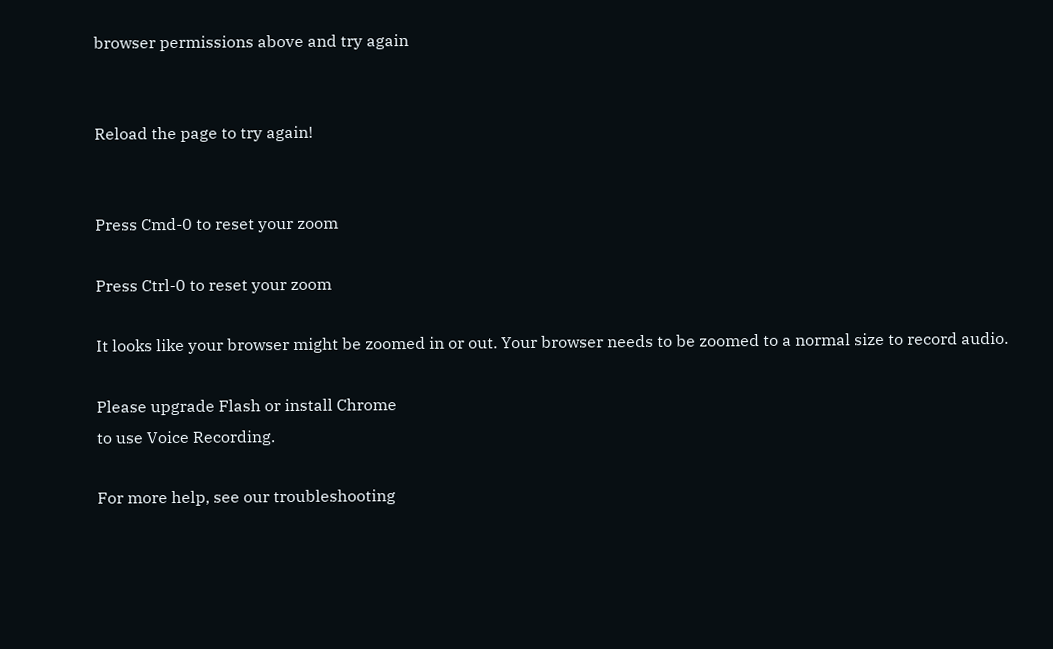browser permissions above and try again


Reload the page to try again!


Press Cmd-0 to reset your zoom

Press Ctrl-0 to reset your zoom

It looks like your browser might be zoomed in or out. Your browser needs to be zoomed to a normal size to record audio.

Please upgrade Flash or install Chrome
to use Voice Recording.

For more help, see our troubleshooting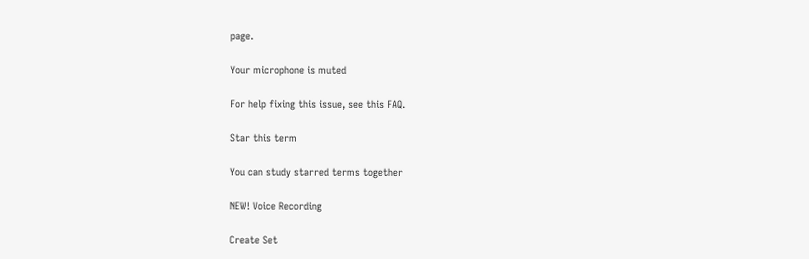page.

Your microphone is muted

For help fixing this issue, see this FAQ.

Star this term

You can study starred terms together

NEW! Voice Recording

Create Set